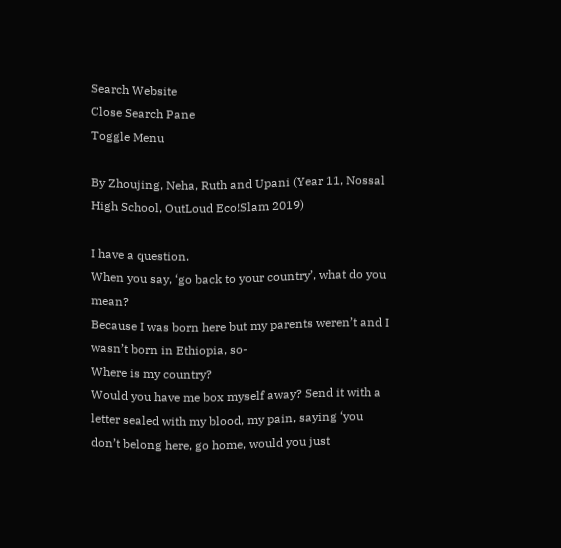Search Website
Close Search Pane
Toggle Menu

By Zhoujing, Neha, Ruth and Upani (Year 11, Nossal High School, OutLoud Eco!Slam 2019)

I have a question.
When you say, ‘go back to your country’, what do you mean?
Because I was born here but my parents weren’t and I wasn’t born in Ethiopia, so-
Where is my country?
Would you have me box myself away? Send it with a letter sealed with my blood, my pain, saying ‘you don’t belong here, go home, would you just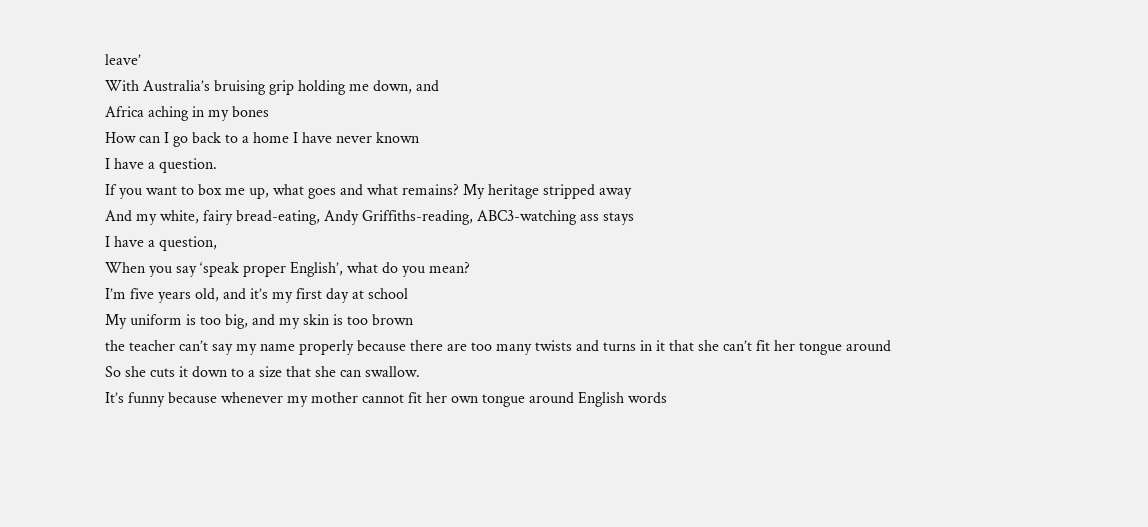leave’
With Australia’s bruising grip holding me down, and
Africa aching in my bones
How can I go back to a home I have never known
I have a question.
If you want to box me up, what goes and what remains? My heritage stripped away
And my white, fairy bread-eating, Andy Griffiths-reading, ABC3-watching ass stays
I have a question,
When you say ‘speak proper English’, what do you mean?
I’m five years old, and it’s my first day at school
My uniform is too big, and my skin is too brown
the teacher can’t say my name properly because there are too many twists and turns in it that she can’t fit her tongue around
So she cuts it down to a size that she can swallow.
It’s funny because whenever my mother cannot fit her own tongue around English words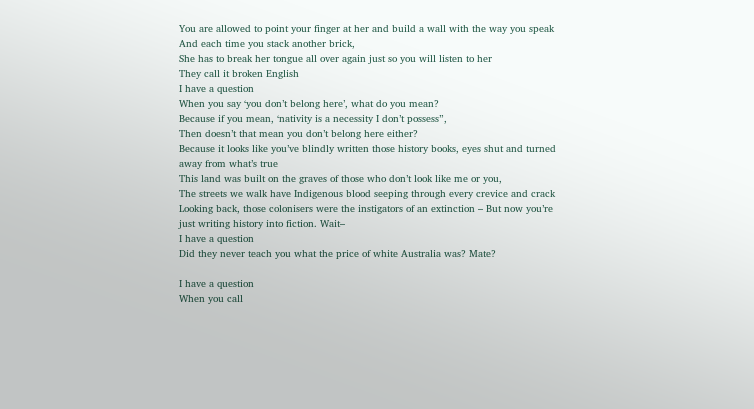You are allowed to point your finger at her and build a wall with the way you speak
And each time you stack another brick,
She has to break her tongue all over again just so you will listen to her
They call it broken English
I have a question
When you say ‘you don’t belong here’, what do you mean?
Because if you mean, ‘nativity is a necessity I don’t possess”,
Then doesn’t that mean you don’t belong here either?
Because it looks like you’ve blindly written those history books, eyes shut and turned away from what’s true
This land was built on the graves of those who don’t look like me or you,
The streets we walk have Indigenous blood seeping through every crevice and crack
Looking back, those colonisers were the instigators of an extinction – But now you’re just writing history into fiction. Wait–
I have a question
Did they never teach you what the price of white Australia was? Mate?

I have a question
When you call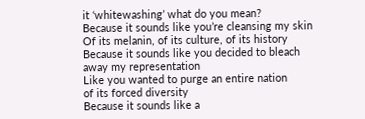it ‘whitewashing’ what do you mean?
Because it sounds like you’re cleansing my skin
Of its melanin, of its culture, of its history
Because it sounds like you decided to bleach away my representation
Like you wanted to purge an entire nation
of its forced diversity
Because it sounds like a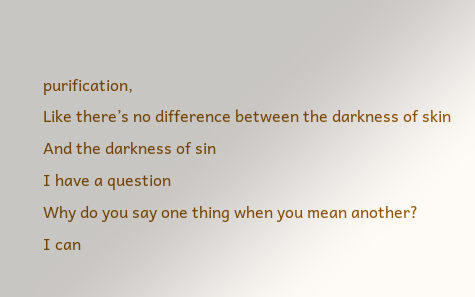purification,
Like there’s no difference between the darkness of skin
And the darkness of sin
I have a question
Why do you say one thing when you mean another?
I can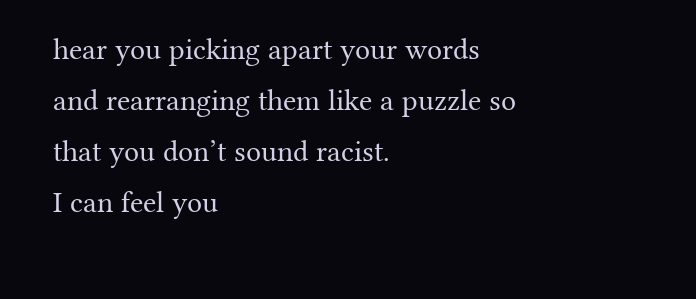hear you picking apart your words and rearranging them like a puzzle so that you don’t sound racist.
I can feel you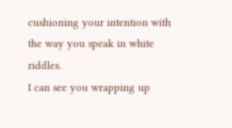cushioning your intention with the way you speak in white riddles.
I can see you wrapping up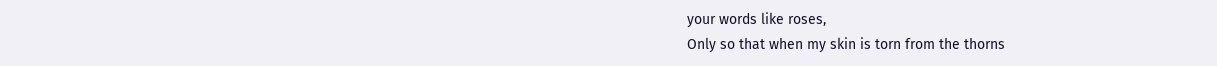your words like roses,
Only so that when my skin is torn from the thorns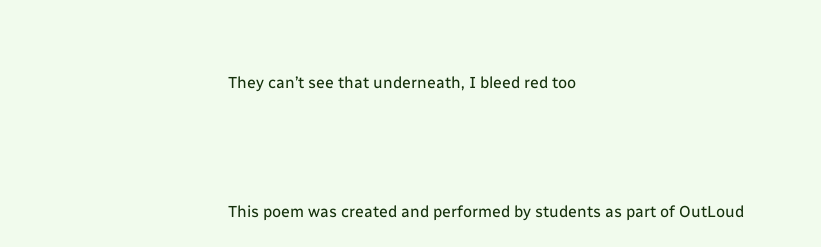They can’t see that underneath, I bleed red too



This poem was created and performed by students as part of OutLoud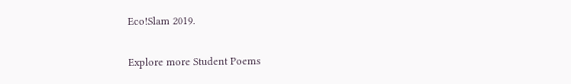Eco!Slam 2019.

Explore more Student Poems